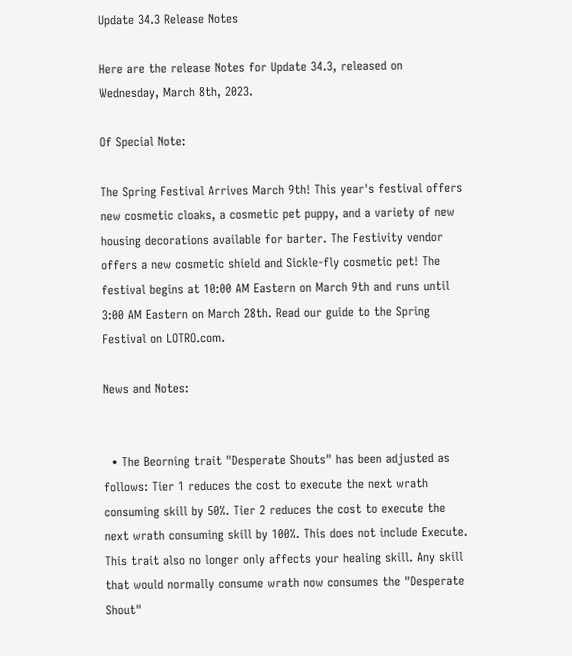Update 34.3 Release Notes

Here are the release Notes for Update 34.3, released on Wednesday, March 8th, 2023.

Of Special Note:

The Spring Festival Arrives March 9th! This year's festival offers new cosmetic cloaks, a cosmetic pet puppy, and a variety of new housing decorations available for barter. The Festivity vendor offers a new cosmetic shield and Sickle-fly cosmetic pet! The festival begins at 10:00 AM Eastern on March 9th and runs until 3:00 AM Eastern on March 28th. Read our guide to the Spring Festival on LOTRO.com.

News and Notes:


  • The Beorning trait "Desperate Shouts" has been adjusted as follows: Tier 1 reduces the cost to execute the next wrath consuming skill by 50%. Tier 2 reduces the cost to execute the next wrath consuming skill by 100%. This does not include Execute. This trait also no longer only affects your healing skill. Any skill that would normally consume wrath now consumes the "Desperate Shout"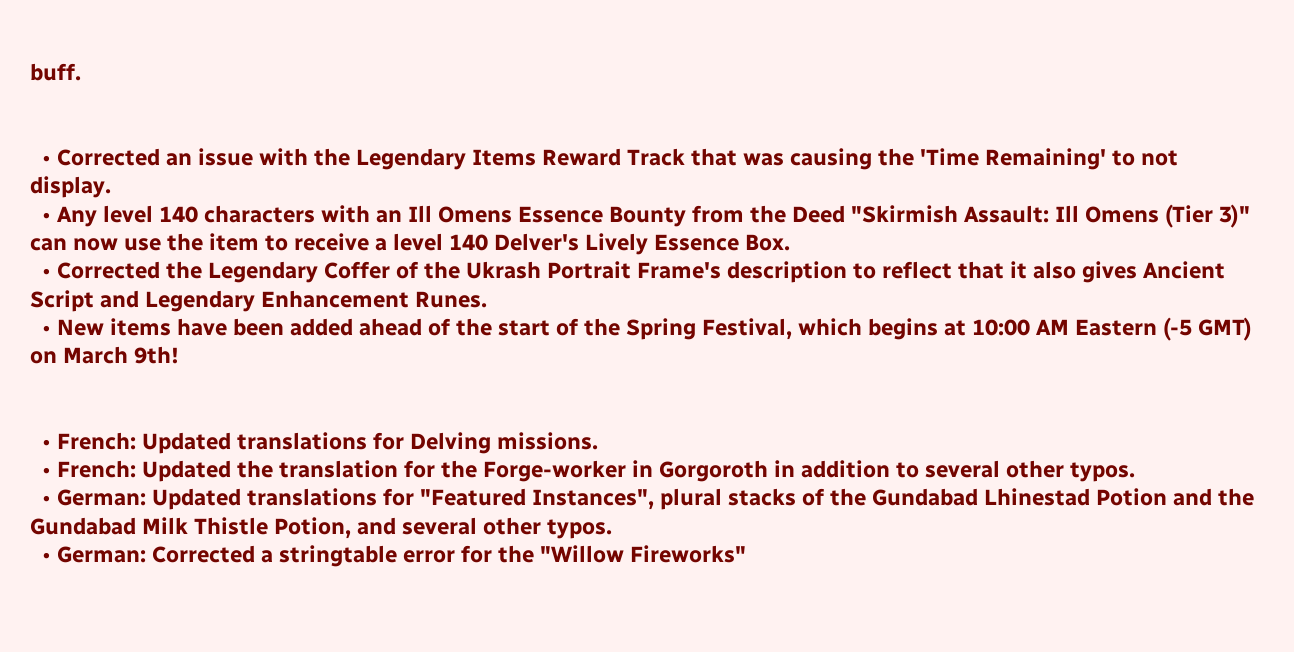buff.


  • Corrected an issue with the Legendary Items Reward Track that was causing the 'Time Remaining' to not display.
  • Any level 140 characters with an Ill Omens Essence Bounty from the Deed "Skirmish Assault: Ill Omens (Tier 3)" can now use the item to receive a level 140 Delver's Lively Essence Box.
  • Corrected the Legendary Coffer of the Ukrash Portrait Frame's description to reflect that it also gives Ancient Script and Legendary Enhancement Runes.
  • New items have been added ahead of the start of the Spring Festival, which begins at 10:00 AM Eastern (-5 GMT) on March 9th!


  • French: Updated translations for Delving missions.
  • French: Updated the translation for the Forge-worker in Gorgoroth in addition to several other typos.
  • German: Updated translations for "Featured Instances", plural stacks of the Gundabad Lhinestad Potion and the Gundabad Milk Thistle Potion, and several other typos.
  • German: Corrected a stringtable error for the "Willow Fireworks"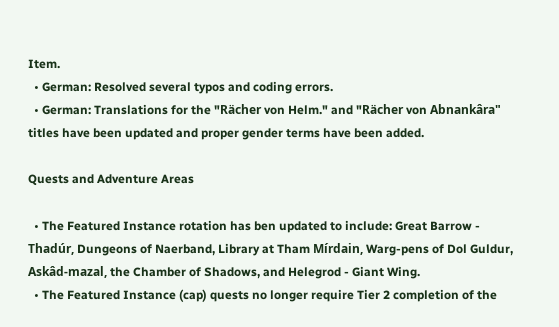Item.
  • German: Resolved several typos and coding errors.
  • German: Translations for the "Rächer von Helm." and "Rächer von Abnankâra" titles have been updated and proper gender terms have been added.

Quests and Adventure Areas

  • The Featured Instance rotation has ben updated to include: Great Barrow - Thadúr, Dungeons of Naerband, Library at Tham Mírdain, Warg-pens of Dol Guldur, Askâd-mazal, the Chamber of Shadows, and Helegrod - Giant Wing.
  • The Featured Instance (cap) quests no longer require Tier 2 completion of the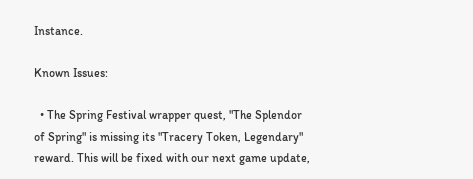Instance.

Known Issues:

  • The Spring Festival wrapper quest, "The Splendor of Spring" is missing its "Tracery Token, Legendary" reward. This will be fixed with our next game update,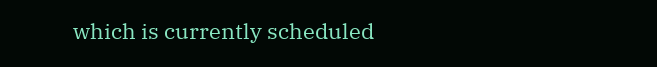which is currently scheduled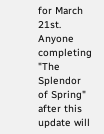for March 21st. Anyone completing "The Splendor of Spring" after this update will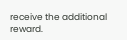receive the additional reward.